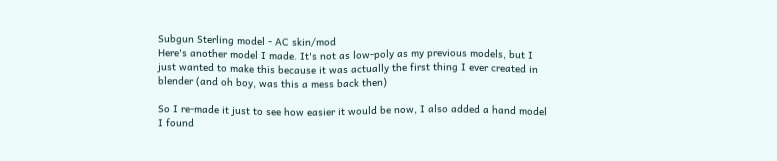Subgun Sterling model - AC skin/mod
Here's another model I made. It's not as low-poly as my previous models, but I just wanted to make this because it was actually the first thing I ever created in blender (and oh boy, was this a mess back then)

So I re-made it just to see how easier it would be now, I also added a hand model I found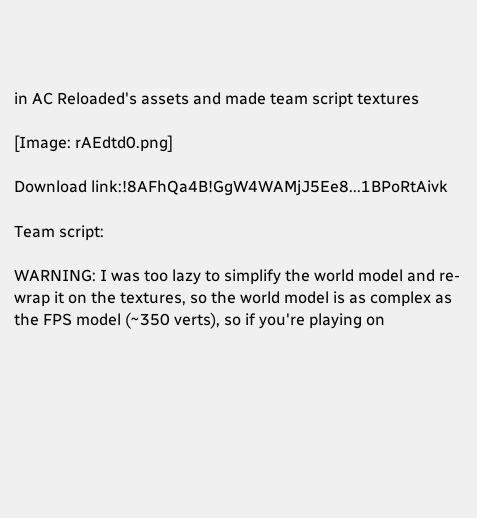in AC Reloaded's assets and made team script textures

[Image: rAEdtd0.png]

Download link:!8AFhQa4B!GgW4WAMjJ5Ee8...1BPoRtAivk

Team script:

WARNING: I was too lazy to simplify the world model and re-wrap it on the textures, so the world model is as complex as the FPS model (~350 verts), so if you're playing on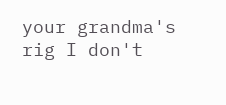your grandma's rig I don't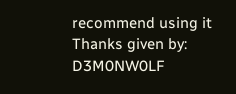recommend using it
Thanks given by: D3M0NW0LF